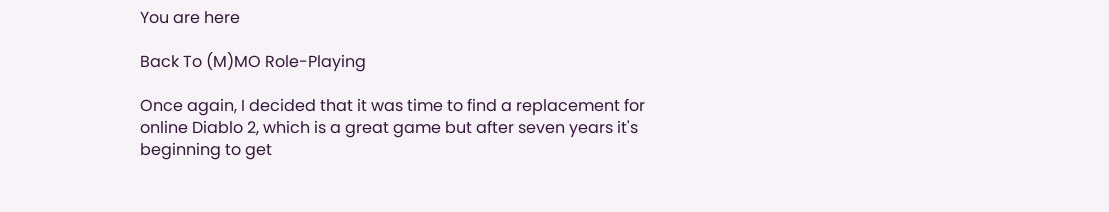You are here

Back To (M)MO Role-Playing

Once again, I decided that it was time to find a replacement for online Diablo 2, which is a great game but after seven years it's beginning to get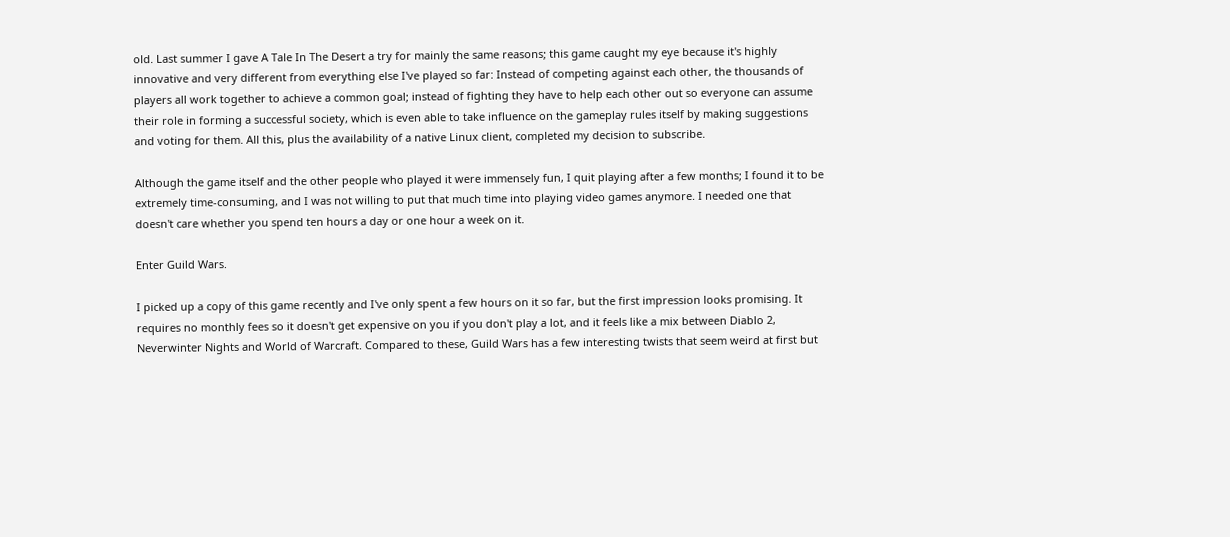old. Last summer I gave A Tale In The Desert a try for mainly the same reasons; this game caught my eye because it's highly innovative and very different from everything else I've played so far: Instead of competing against each other, the thousands of players all work together to achieve a common goal; instead of fighting they have to help each other out so everyone can assume their role in forming a successful society, which is even able to take influence on the gameplay rules itself by making suggestions and voting for them. All this, plus the availability of a native Linux client, completed my decision to subscribe.

Although the game itself and the other people who played it were immensely fun, I quit playing after a few months; I found it to be extremely time-consuming, and I was not willing to put that much time into playing video games anymore. I needed one that doesn't care whether you spend ten hours a day or one hour a week on it.

Enter Guild Wars.

I picked up a copy of this game recently and I've only spent a few hours on it so far, but the first impression looks promising. It requires no monthly fees so it doesn't get expensive on you if you don't play a lot, and it feels like a mix between Diablo 2, Neverwinter Nights and World of Warcraft. Compared to these, Guild Wars has a few interesting twists that seem weird at first but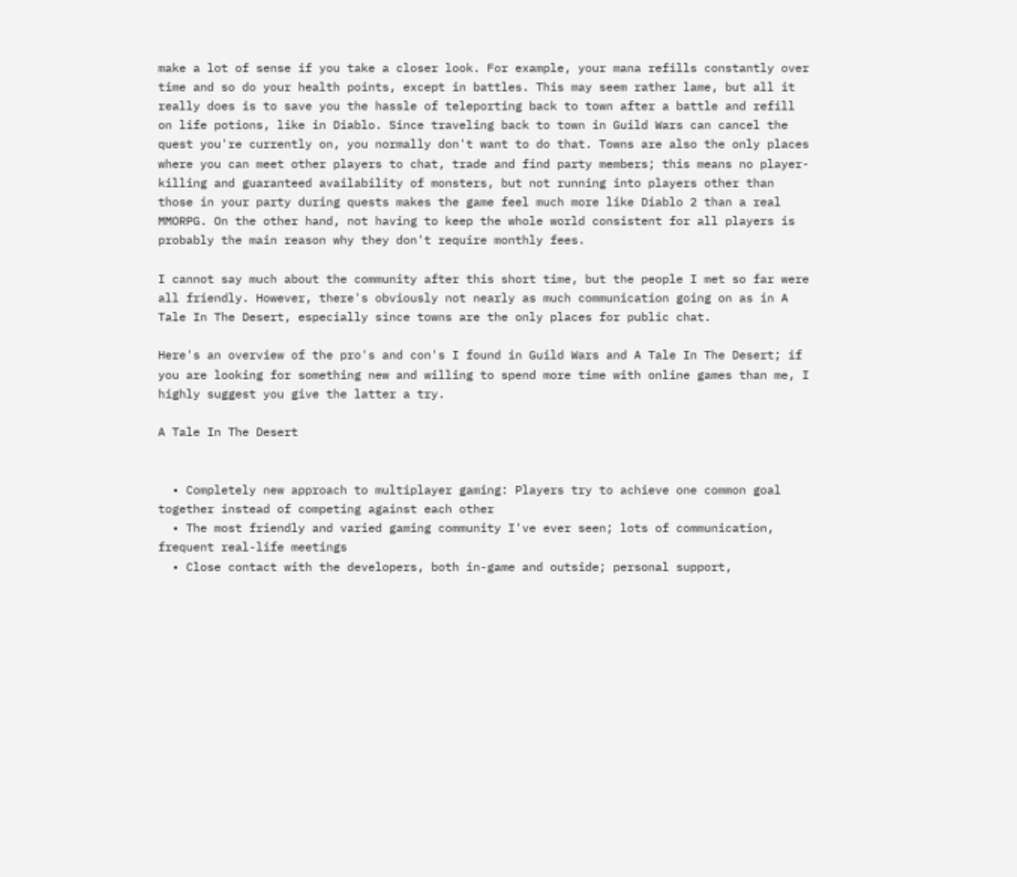make a lot of sense if you take a closer look. For example, your mana refills constantly over time and so do your health points, except in battles. This may seem rather lame, but all it really does is to save you the hassle of teleporting back to town after a battle and refill on life potions, like in Diablo. Since traveling back to town in Guild Wars can cancel the quest you're currently on, you normally don't want to do that. Towns are also the only places where you can meet other players to chat, trade and find party members; this means no player-killing and guaranteed availability of monsters, but not running into players other than those in your party during quests makes the game feel much more like Diablo 2 than a real MMORPG. On the other hand, not having to keep the whole world consistent for all players is probably the main reason why they don't require monthly fees.

I cannot say much about the community after this short time, but the people I met so far were all friendly. However, there's obviously not nearly as much communication going on as in A Tale In The Desert, especially since towns are the only places for public chat.

Here's an overview of the pro's and con's I found in Guild Wars and A Tale In The Desert; if you are looking for something new and willing to spend more time with online games than me, I highly suggest you give the latter a try.

A Tale In The Desert


  • Completely new approach to multiplayer gaming: Players try to achieve one common goal together instead of competing against each other
  • The most friendly and varied gaming community I've ever seen; lots of communication, frequent real-life meetings
  • Close contact with the developers, both in-game and outside; personal support,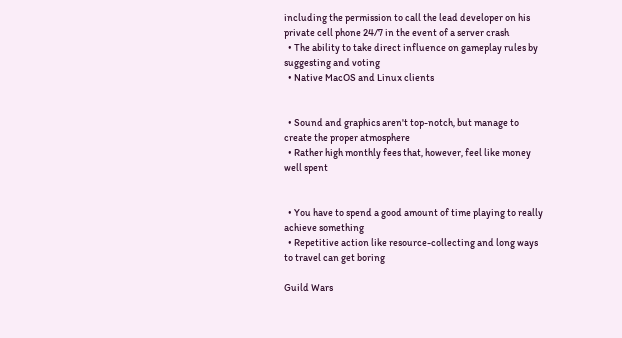including the permission to call the lead developer on his private cell phone 24/7 in the event of a server crash
  • The ability to take direct influence on gameplay rules by suggesting and voting
  • Native MacOS and Linux clients


  • Sound and graphics aren't top-notch, but manage to create the proper atmosphere
  • Rather high monthly fees that, however, feel like money well spent


  • You have to spend a good amount of time playing to really achieve something
  • Repetitive action like resource-collecting and long ways to travel can get boring

Guild Wars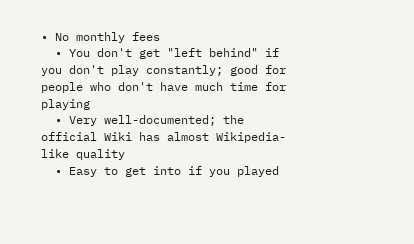• No monthly fees
  • You don't get "left behind" if you don't play constantly; good for people who don't have much time for playing
  • Very well-documented; the official Wiki has almost Wikipedia-like quality
  • Easy to get into if you played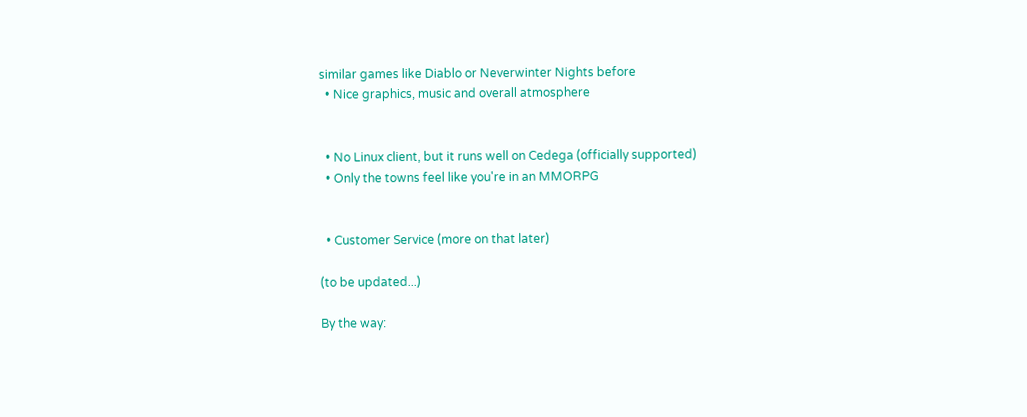similar games like Diablo or Neverwinter Nights before
  • Nice graphics, music and overall atmosphere


  • No Linux client, but it runs well on Cedega (officially supported)
  • Only the towns feel like you're in an MMORPG


  • Customer Service (more on that later)

(to be updated...)

By the way: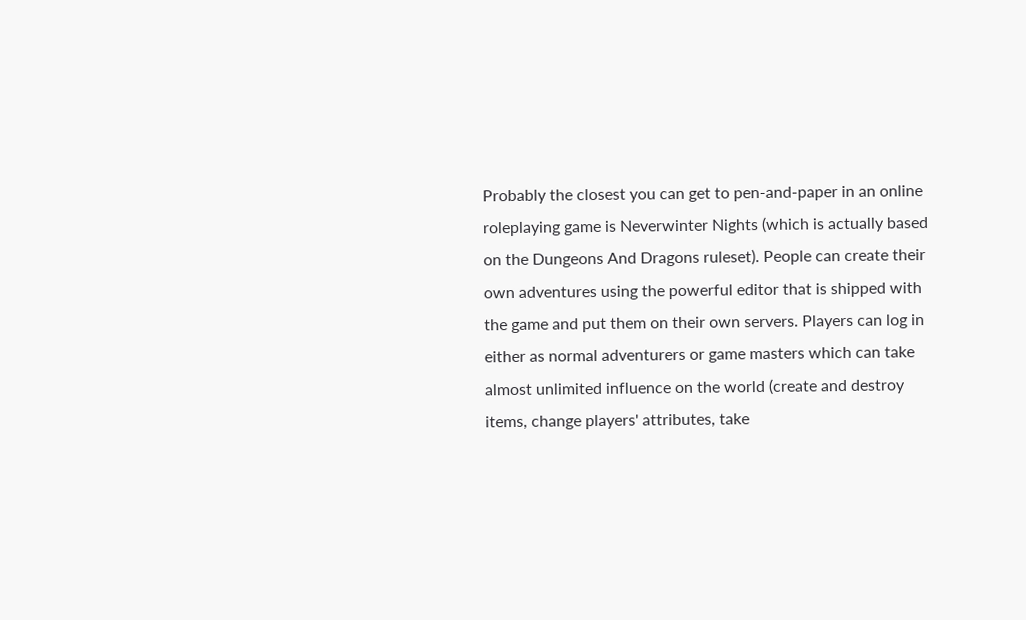Probably the closest you can get to pen-and-paper in an online roleplaying game is Neverwinter Nights (which is actually based on the Dungeons And Dragons ruleset). People can create their own adventures using the powerful editor that is shipped with the game and put them on their own servers. Players can log in either as normal adventurers or game masters which can take almost unlimited influence on the world (create and destroy items, change players' attributes, take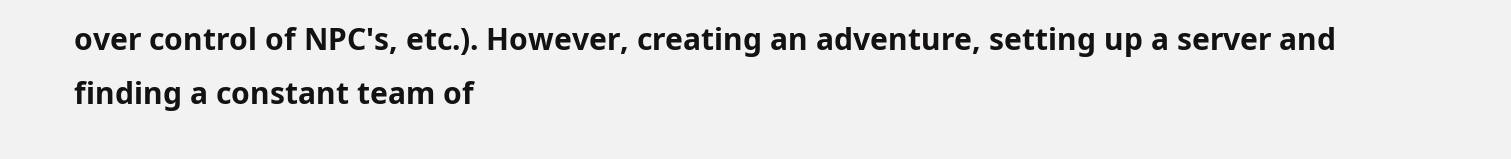over control of NPC's, etc.). However, creating an adventure, setting up a server and finding a constant team of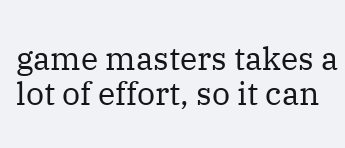game masters takes a lot of effort, so it can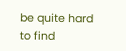be quite hard to find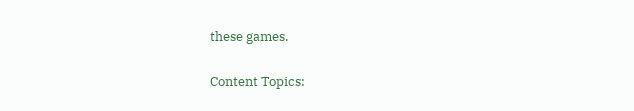these games.

Content Topics: